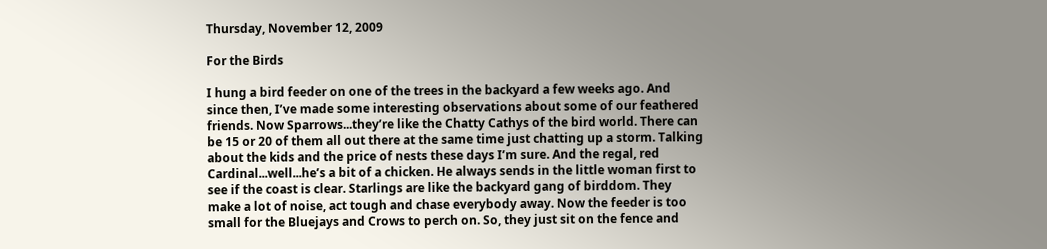Thursday, November 12, 2009

For the Birds

I hung a bird feeder on one of the trees in the backyard a few weeks ago. And since then, I’ve made some interesting observations about some of our feathered friends. Now Sparrows...they’re like the Chatty Cathys of the bird world. There can be 15 or 20 of them all out there at the same time just chatting up a storm. Talking about the kids and the price of nests these days I’m sure. And the regal, red Cardinal...well...he’s a bit of a chicken. He always sends in the little woman first to see if the coast is clear. Starlings are like the backyard gang of birddom. They make a lot of noise, act tough and chase everybody away. Now the feeder is too small for the Bluejays and Crows to perch on. So, they just sit on the fence and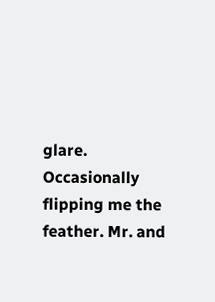glare. Occasionally flipping me the feather. Mr. and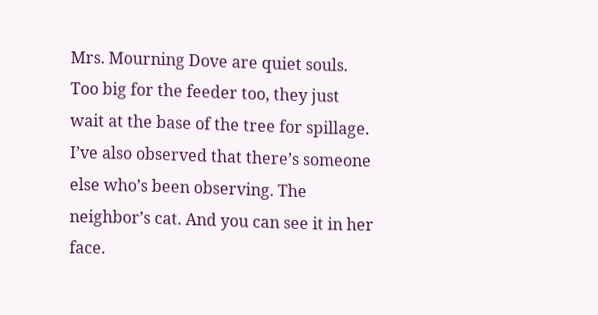Mrs. Mourning Dove are quiet souls. Too big for the feeder too, they just wait at the base of the tree for spillage. I’ve also observed that there’s someone else who’s been observing. The neighbor’s cat. And you can see it in her face.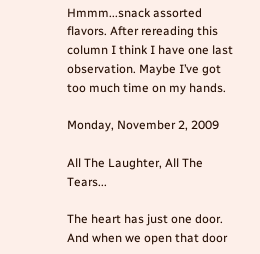Hmmm...snack assorted flavors. After rereading this column I think I have one last observation. Maybe I’ve got too much time on my hands.

Monday, November 2, 2009

All The Laughter, All The Tears...

The heart has just one door. And when we open that door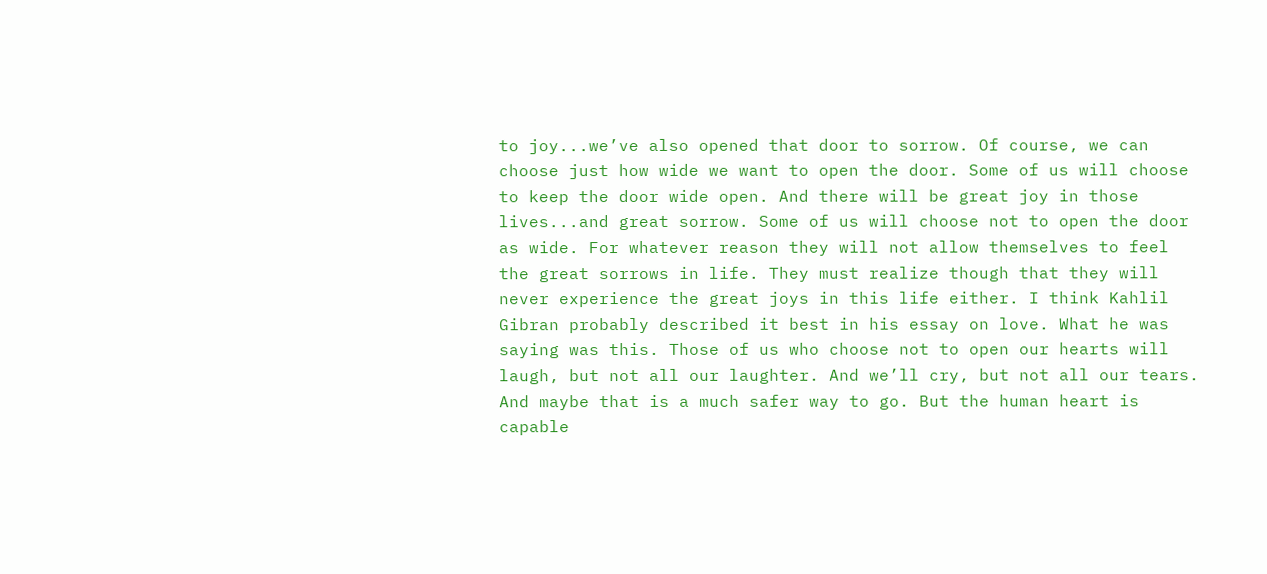to joy...we’ve also opened that door to sorrow. Of course, we can choose just how wide we want to open the door. Some of us will choose to keep the door wide open. And there will be great joy in those lives...and great sorrow. Some of us will choose not to open the door as wide. For whatever reason they will not allow themselves to feel the great sorrows in life. They must realize though that they will never experience the great joys in this life either. I think Kahlil Gibran probably described it best in his essay on love. What he was saying was this. Those of us who choose not to open our hearts will laugh, but not all our laughter. And we’ll cry, but not all our tears. And maybe that is a much safer way to go. But the human heart is capable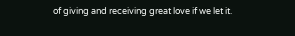of giving and receiving great love if we let it.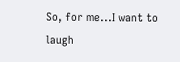So, for me...I want to laugh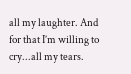all my laughter. And for that I’m willing to cry...all my tears.